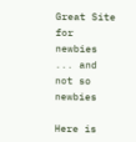Great Site for newbies ... and not so newbies

Here is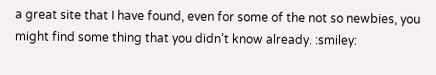a great site that I have found, even for some of the not so newbies, you might find some thing that you didn’t know already. :smiley: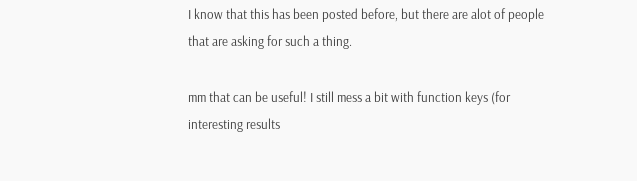I know that this has been posted before, but there are alot of people that are asking for such a thing.

mm that can be useful! I still mess a bit with function keys (for interesting results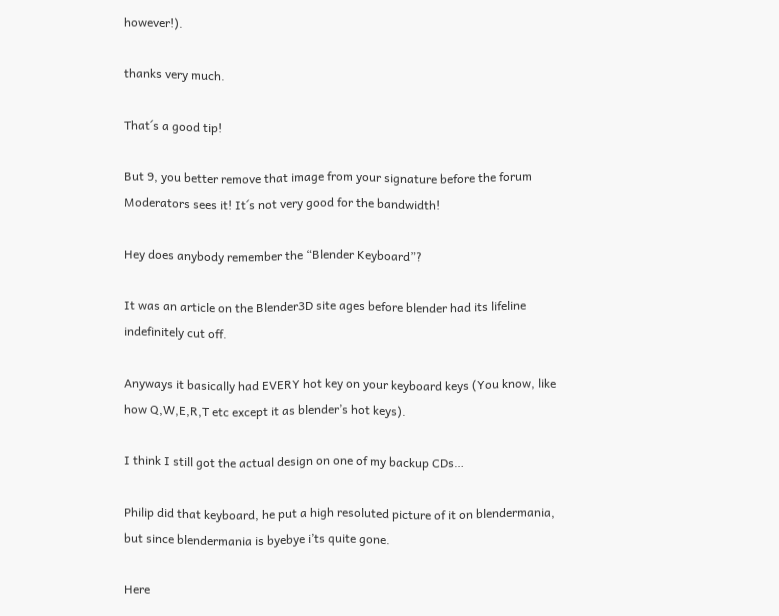however!).

thanks very much.

That´s a good tip!

But 9, you better remove that image from your signature before the forum Moderators sees it! It´s not very good for the bandwidth!

Hey does anybody remember the “Blender Keyboard”?

It was an article on the Blender3D site ages before blender had its lifeline indefinitely cut off.

Anyways it basically had EVERY hot key on your keyboard keys (You know, like how Q,W,E,R,T etc except it as blender’s hot keys).

I think I still got the actual design on one of my backup CDs…

Philip did that keyboard, he put a high resoluted picture of it on blendermania, but since blendermania is byebye i’ts quite gone.

Here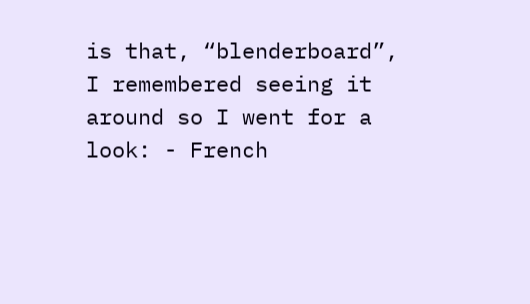is that, “blenderboard”, I remembered seeing it around so I went for a look: - French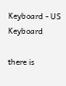Keyboard - US Keyboard

there is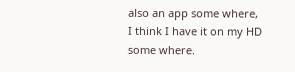also an app some where, I think I have it on my HD some where.